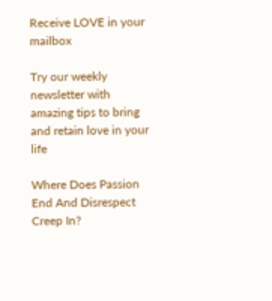Receive LOVE in your mailbox

Try our weekly newsletter with amazing tips to bring and retain love in your life

Where Does Passion End And Disrespect Creep In?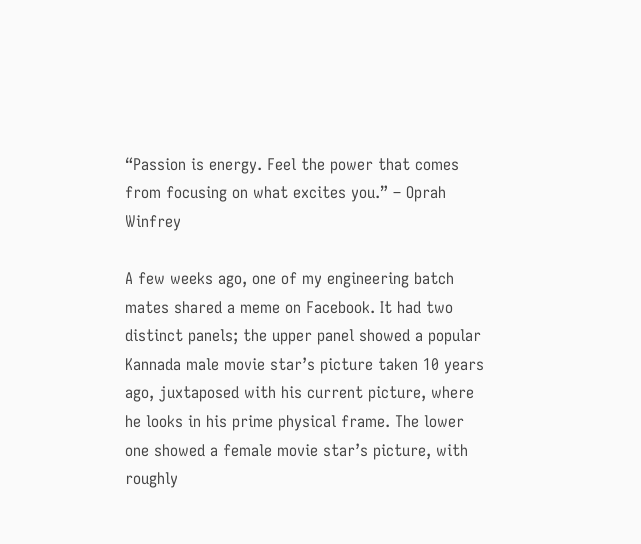“Passion is energy. Feel the power that comes from focusing on what excites you.” – Oprah Winfrey

A few weeks ago, one of my engineering batch mates shared a meme on Facebook. It had two distinct panels; the upper panel showed a popular Kannada male movie star’s picture taken 10 years ago, juxtaposed with his current picture, where he looks in his prime physical frame. The lower one showed a female movie star’s picture, with roughly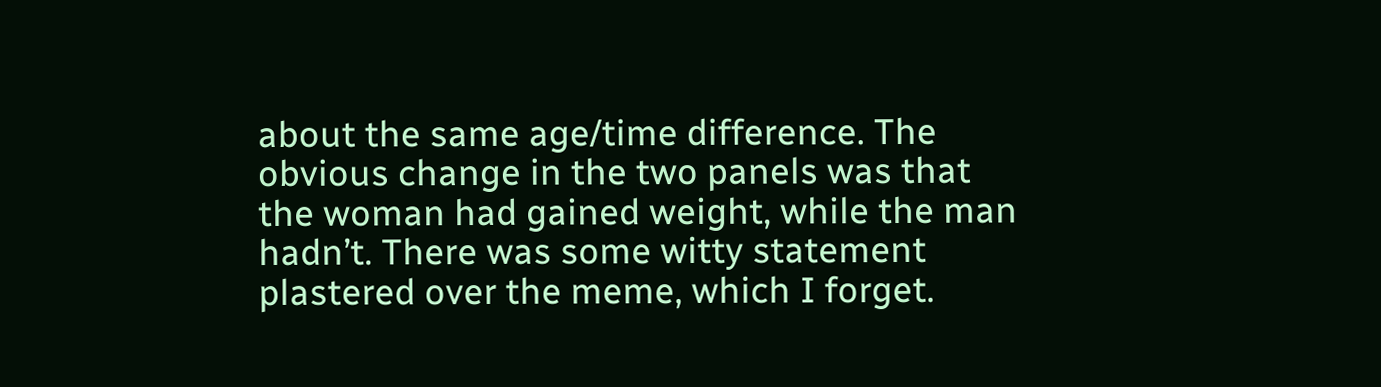about the same age/time difference. The obvious change in the two panels was that the woman had gained weight, while the man hadn’t. There was some witty statement plastered over the meme, which I forget.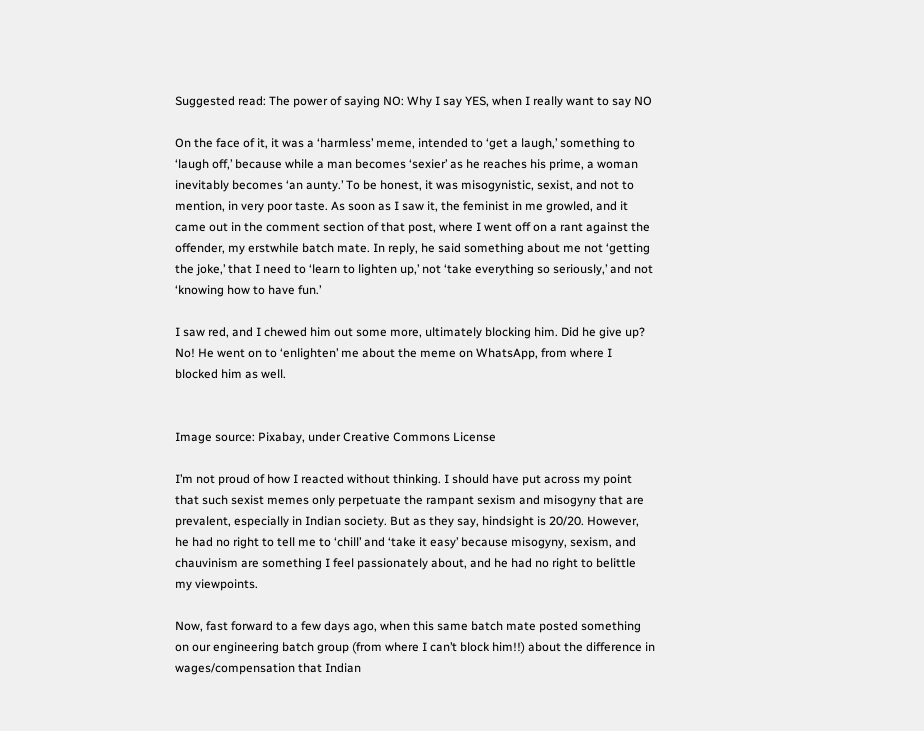Suggested read: The power of saying NO: Why I say YES, when I really want to say NO

On the face of it, it was a ‘harmless’ meme, intended to ‘get a laugh,’ something to ‘laugh off,’ because while a man becomes ‘sexier’ as he reaches his prime, a woman inevitably becomes ‘an aunty.’ To be honest, it was misogynistic, sexist, and not to mention, in very poor taste. As soon as I saw it, the feminist in me growled, and it came out in the comment section of that post, where I went off on a rant against the offender, my erstwhile batch mate. In reply, he said something about me not ‘getting the joke,’ that I need to ‘learn to lighten up,’ not ‘take everything so seriously,’ and not ‘knowing how to have fun.’

I saw red, and I chewed him out some more, ultimately blocking him. Did he give up? No! He went on to ‘enlighten’ me about the meme on WhatsApp, from where I blocked him as well.


Image source: Pixabay, under Creative Commons License

I’m not proud of how I reacted without thinking. I should have put across my point that such sexist memes only perpetuate the rampant sexism and misogyny that are prevalent, especially in Indian society. But as they say, hindsight is 20/20. However, he had no right to tell me to ‘chill’ and ‘take it easy’ because misogyny, sexism, and chauvinism are something I feel passionately about, and he had no right to belittle my viewpoints.

Now, fast forward to a few days ago, when this same batch mate posted something on our engineering batch group (from where I can’t block him!!) about the difference in wages/compensation that Indian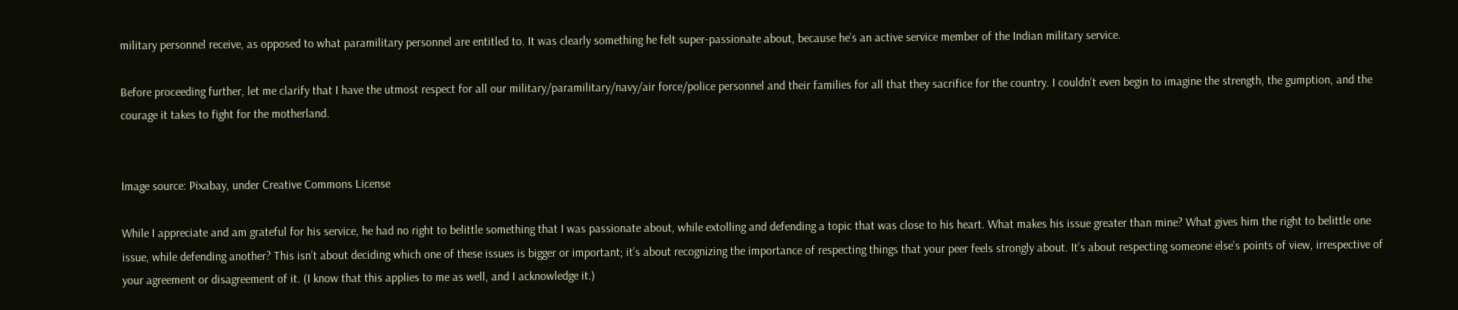military personnel receive, as opposed to what paramilitary personnel are entitled to. It was clearly something he felt super-passionate about, because he’s an active service member of the Indian military service.

Before proceeding further, let me clarify that I have the utmost respect for all our military/paramilitary/navy/air force/police personnel and their families for all that they sacrifice for the country. I couldn’t even begin to imagine the strength, the gumption, and the courage it takes to fight for the motherland.


Image source: Pixabay, under Creative Commons License

While I appreciate and am grateful for his service, he had no right to belittle something that I was passionate about, while extolling and defending a topic that was close to his heart. What makes his issue greater than mine? What gives him the right to belittle one issue, while defending another? This isn’t about deciding which one of these issues is bigger or important; it’s about recognizing the importance of respecting things that your peer feels strongly about. It’s about respecting someone else’s points of view, irrespective of your agreement or disagreement of it. (I know that this applies to me as well, and I acknowledge it.)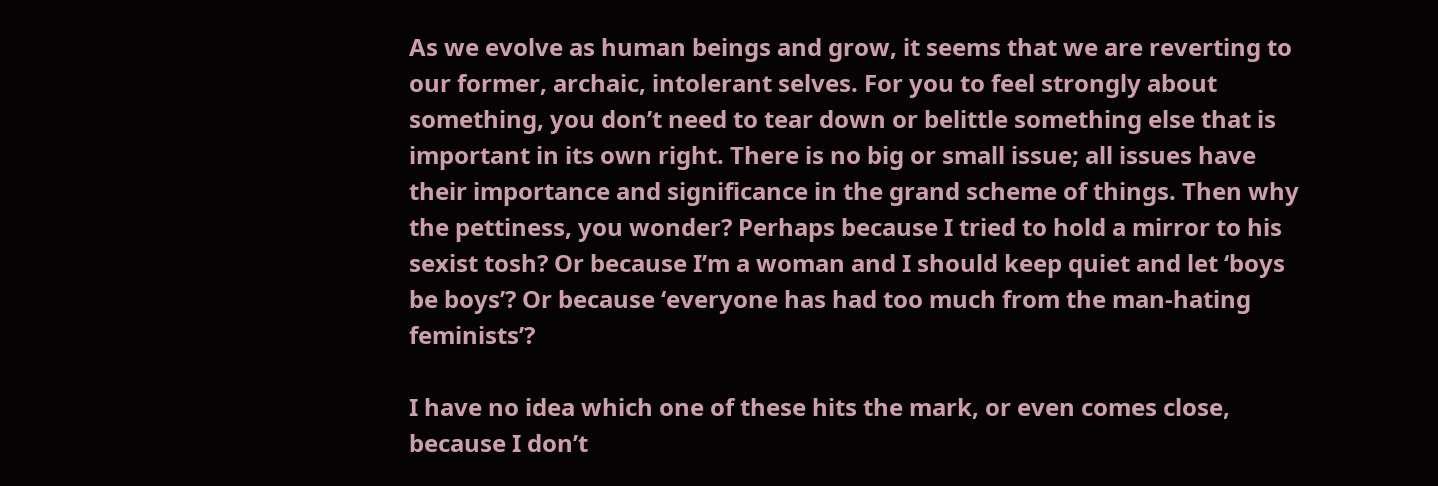As we evolve as human beings and grow, it seems that we are reverting to our former, archaic, intolerant selves. For you to feel strongly about something, you don’t need to tear down or belittle something else that is important in its own right. There is no big or small issue; all issues have their importance and significance in the grand scheme of things. Then why the pettiness, you wonder? Perhaps because I tried to hold a mirror to his sexist tosh? Or because I’m a woman and I should keep quiet and let ‘boys be boys’? Or because ‘everyone has had too much from the man-hating feminists’?

I have no idea which one of these hits the mark, or even comes close, because I don’t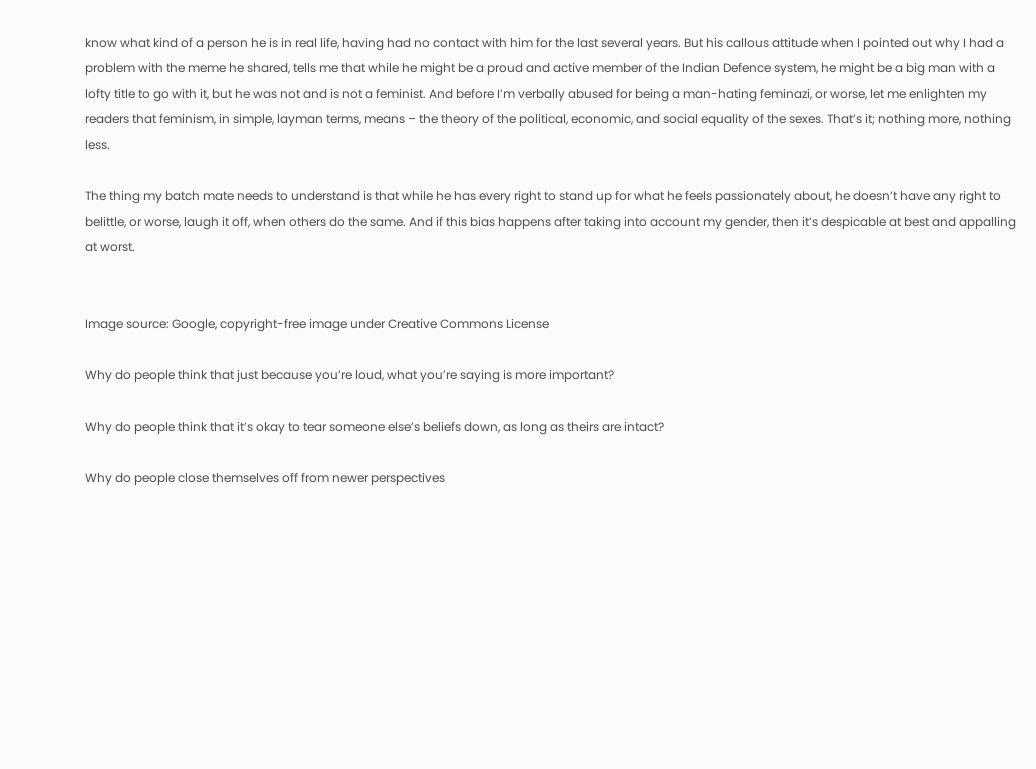know what kind of a person he is in real life, having had no contact with him for the last several years. But his callous attitude when I pointed out why I had a problem with the meme he shared, tells me that while he might be a proud and active member of the Indian Defence system, he might be a big man with a lofty title to go with it, but he was not and is not a feminist. And before I’m verbally abused for being a man-hating feminazi, or worse, let me enlighten my readers that feminism, in simple, layman terms, means – the theory of the political, economic, and social equality of the sexes. That’s it; nothing more, nothing less.

The thing my batch mate needs to understand is that while he has every right to stand up for what he feels passionately about, he doesn’t have any right to belittle, or worse, laugh it off, when others do the same. And if this bias happens after taking into account my gender, then it’s despicable at best and appalling at worst.


Image source: Google, copyright-free image under Creative Commons License

Why do people think that just because you’re loud, what you’re saying is more important?

Why do people think that it’s okay to tear someone else’s beliefs down, as long as theirs are intact?

Why do people close themselves off from newer perspectives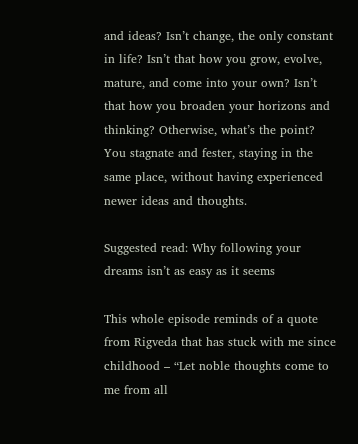and ideas? Isn’t change, the only constant in life? Isn’t that how you grow, evolve, mature, and come into your own? Isn’t that how you broaden your horizons and thinking? Otherwise, what’s the point? You stagnate and fester, staying in the same place, without having experienced newer ideas and thoughts.

Suggested read: Why following your dreams isn’t as easy as it seems

This whole episode reminds of a quote from Rigveda that has stuck with me since childhood – “Let noble thoughts come to me from all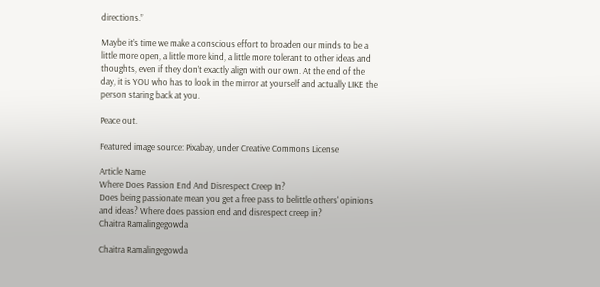directions.”

Maybe it’s time we make a conscious effort to broaden our minds to be a little more open, a little more kind, a little more tolerant to other ideas and thoughts, even if they don’t exactly align with our own. At the end of the day, it is YOU who has to look in the mirror at yourself and actually LIKE the person staring back at you.

Peace out.

Featured image source: Pixabay, under Creative Commons License

Article Name
Where Does Passion End And Disrespect Creep In?
Does being passionate mean you get a free pass to belittle others' opinions and ideas? Where does passion end and disrespect creep in?
Chaitra Ramalingegowda

Chaitra Ramalingegowda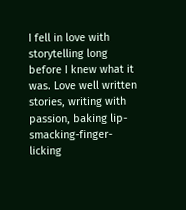I fell in love with storytelling long before I knew what it was. Love well written stories, writing with passion, baking lip-smacking-finger-licking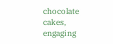chocolate cakes, engaging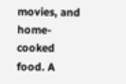movies, and home-cooked food. A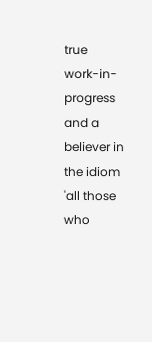true work-in-progress and a believer in the idiom 'all those who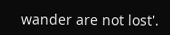wander are not lost'.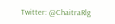Twitter: @ChaitraRlg